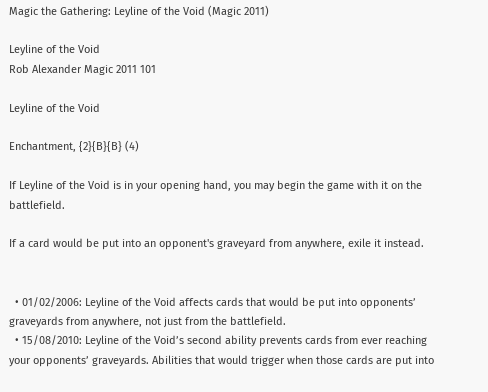Magic the Gathering: Leyline of the Void (Magic 2011)

Leyline of the Void
Rob Alexander Magic 2011 101

Leyline of the Void

Enchantment, {2}{B}{B} (4)

If Leyline of the Void is in your opening hand, you may begin the game with it on the battlefield.

If a card would be put into an opponent's graveyard from anywhere, exile it instead.


  • 01/02/2006: Leyline of the Void affects cards that would be put into opponents’ graveyards from anywhere, not just from the battlefield.
  • 15/08/2010: Leyline of the Void’s second ability prevents cards from ever reaching your opponents’ graveyards. Abilities that would trigger when those cards are put into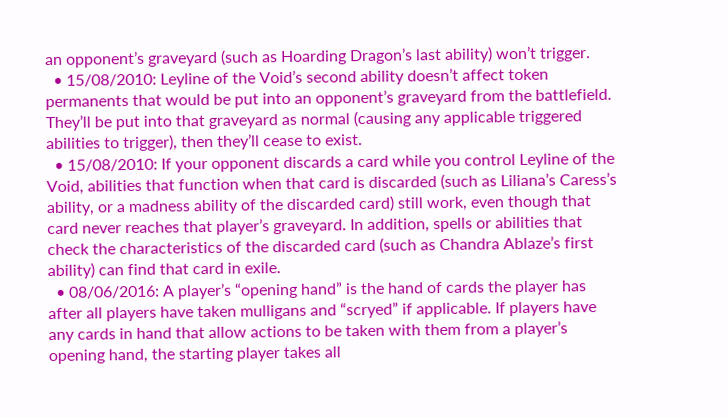an opponent’s graveyard (such as Hoarding Dragon’s last ability) won’t trigger.
  • 15/08/2010: Leyline of the Void’s second ability doesn’t affect token permanents that would be put into an opponent’s graveyard from the battlefield. They’ll be put into that graveyard as normal (causing any applicable triggered abilities to trigger), then they’ll cease to exist.
  • 15/08/2010: If your opponent discards a card while you control Leyline of the Void, abilities that function when that card is discarded (such as Liliana’s Caress’s ability, or a madness ability of the discarded card) still work, even though that card never reaches that player’s graveyard. In addition, spells or abilities that check the characteristics of the discarded card (such as Chandra Ablaze’s first ability) can find that card in exile.
  • 08/06/2016: A player’s “opening hand” is the hand of cards the player has after all players have taken mulligans and “scryed” if applicable. If players have any cards in hand that allow actions to be taken with them from a player’s opening hand, the starting player takes all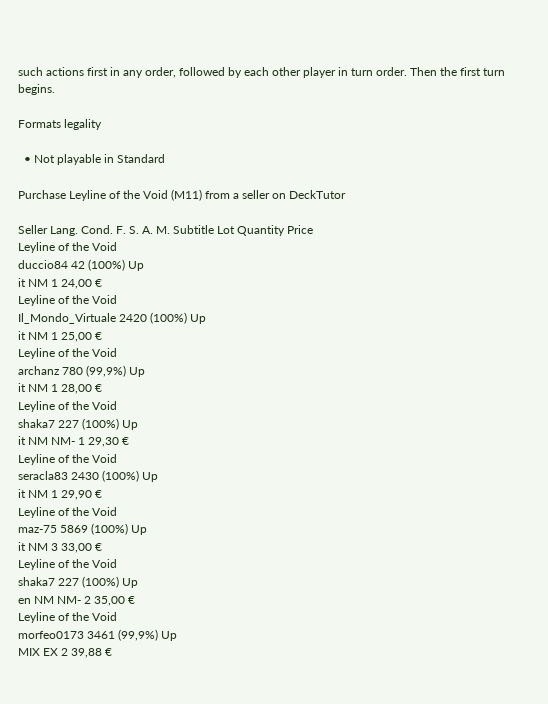such actions first in any order, followed by each other player in turn order. Then the first turn begins.

Formats legality

  • Not playable in Standard

Purchase Leyline of the Void (M11) from a seller on DeckTutor

Seller Lang. Cond. F. S. A. M. Subtitle Lot Quantity Price
Leyline of the Void
duccio84 42 (100%) Up
it NM 1 24,00 €
Leyline of the Void
Il_Mondo_Virtuale 2420 (100%) Up
it NM 1 25,00 €
Leyline of the Void
archanz 780 (99,9%) Up
it NM 1 28,00 €
Leyline of the Void
shaka7 227 (100%) Up
it NM NM- 1 29,30 €
Leyline of the Void
seracla83 2430 (100%) Up
it NM 1 29,90 €
Leyline of the Void
maz-75 5869 (100%) Up
it NM 3 33,00 €
Leyline of the Void
shaka7 227 (100%) Up
en NM NM- 2 35,00 €
Leyline of the Void
morfeo0173 3461 (99,9%) Up
MIX EX 2 39,88 €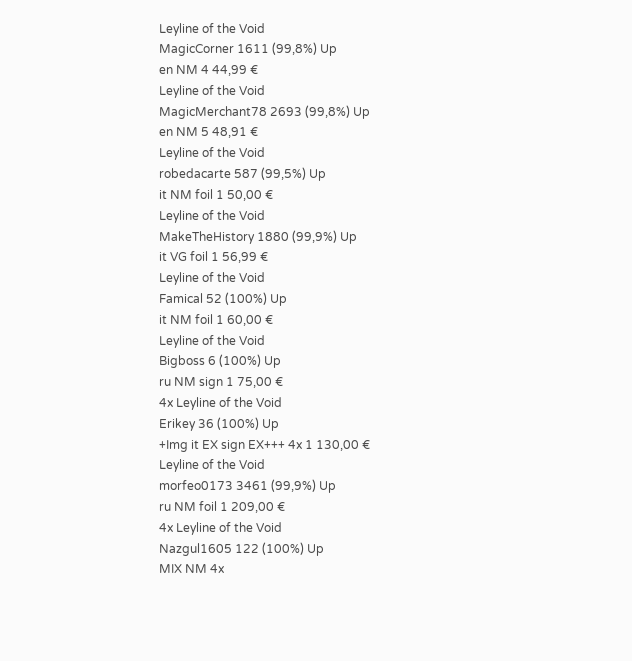Leyline of the Void
MagicCorner 1611 (99,8%) Up
en NM 4 44,99 €
Leyline of the Void
MagicMerchant78 2693 (99,8%) Up
en NM 5 48,91 €
Leyline of the Void
robedacarte 587 (99,5%) Up
it NM foil 1 50,00 €
Leyline of the Void
MakeTheHistory 1880 (99,9%) Up
it VG foil 1 56,99 €
Leyline of the Void
Famical 52 (100%) Up
it NM foil 1 60,00 €
Leyline of the Void
Bigboss 6 (100%) Up
ru NM sign 1 75,00 €
4x Leyline of the Void
Erikey 36 (100%) Up
+Img it EX sign EX+++ 4x 1 130,00 €
Leyline of the Void
morfeo0173 3461 (99,9%) Up
ru NM foil 1 209,00 €
4x Leyline of the Void
Nazgul1605 122 (100%) Up
MIX NM 4x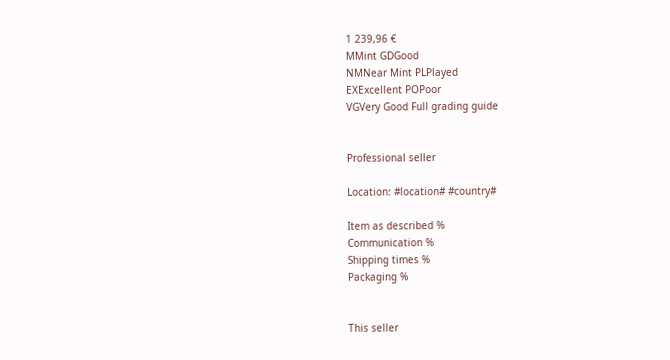1 239,96 €
MMint GDGood
NMNear Mint PLPlayed
EXExcellent POPoor
VGVery Good Full grading guide


Professional seller

Location: #location# #country#

Item as described %
Communication %
Shipping times %
Packaging %


This seller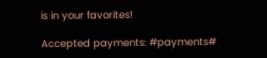is in your favorites!

Accepted payments: #payments#